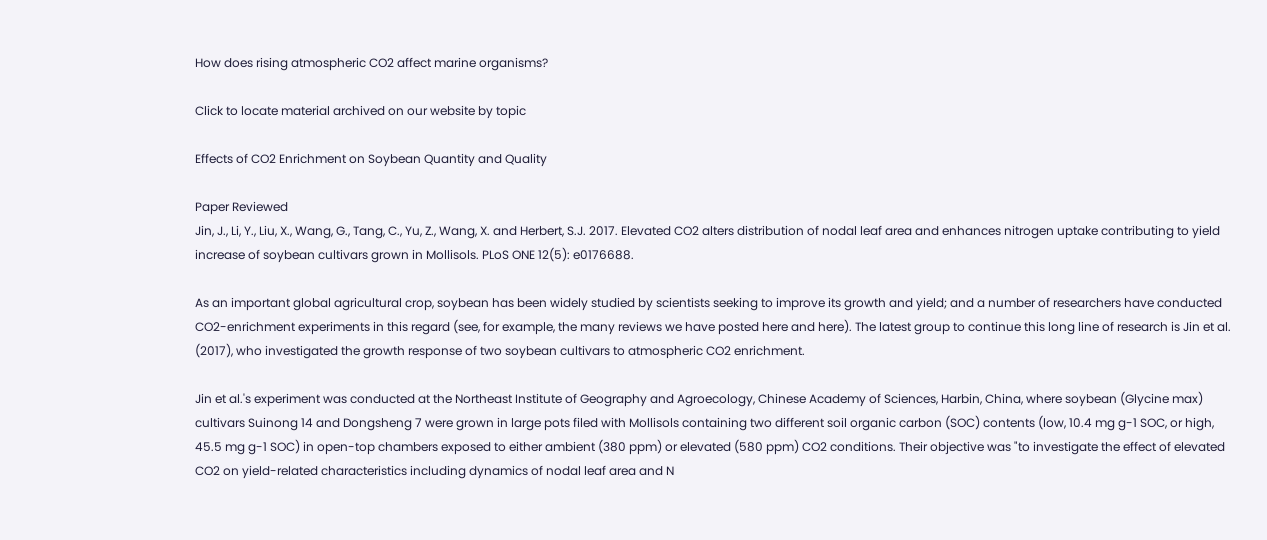How does rising atmospheric CO2 affect marine organisms?

Click to locate material archived on our website by topic

Effects of CO2 Enrichment on Soybean Quantity and Quality

Paper Reviewed
Jin, J., Li, Y., Liu, X., Wang, G., Tang, C., Yu, Z., Wang, X. and Herbert, S.J. 2017. Elevated CO2 alters distribution of nodal leaf area and enhances nitrogen uptake contributing to yield increase of soybean cultivars grown in Mollisols. PLoS ONE 12(5): e0176688.

As an important global agricultural crop, soybean has been widely studied by scientists seeking to improve its growth and yield; and a number of researchers have conducted CO2-enrichment experiments in this regard (see, for example, the many reviews we have posted here and here). The latest group to continue this long line of research is Jin et al. (2017), who investigated the growth response of two soybean cultivars to atmospheric CO2 enrichment.

Jin et al.'s experiment was conducted at the Northeast Institute of Geography and Agroecology, Chinese Academy of Sciences, Harbin, China, where soybean (Glycine max) cultivars Suinong 14 and Dongsheng 7 were grown in large pots filed with Mollisols containing two different soil organic carbon (SOC) contents (low, 10.4 mg g-1 SOC, or high, 45.5 mg g-1 SOC) in open-top chambers exposed to either ambient (380 ppm) or elevated (580 ppm) CO2 conditions. Their objective was "to investigate the effect of elevated CO2 on yield-related characteristics including dynamics of nodal leaf area and N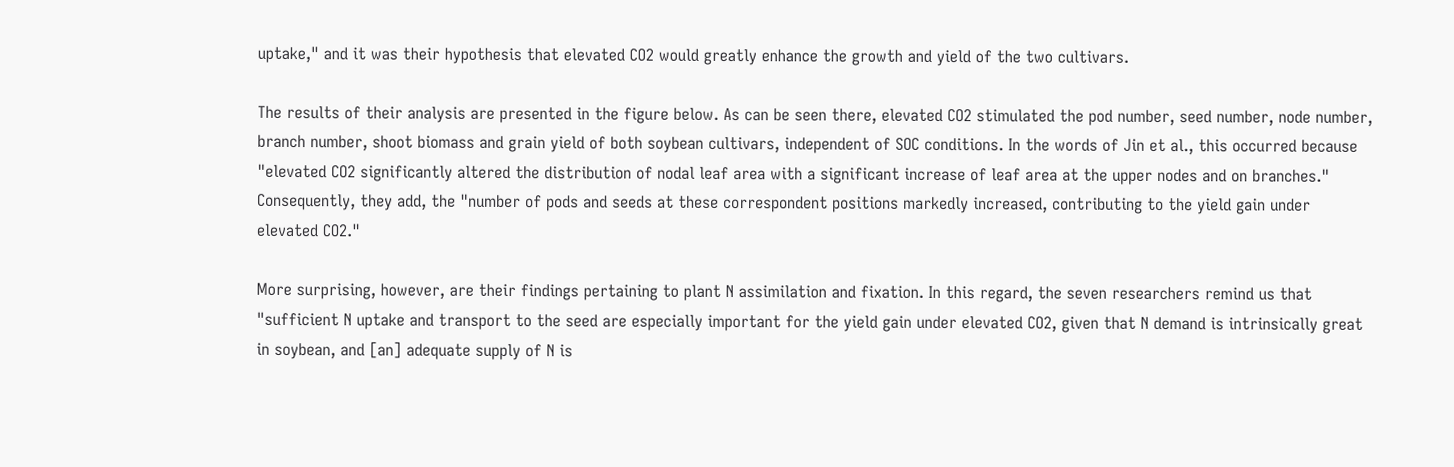uptake," and it was their hypothesis that elevated CO2 would greatly enhance the growth and yield of the two cultivars.

The results of their analysis are presented in the figure below. As can be seen there, elevated CO2 stimulated the pod number, seed number, node number, branch number, shoot biomass and grain yield of both soybean cultivars, independent of SOC conditions. In the words of Jin et al., this occurred because "elevated CO2 significantly altered the distribution of nodal leaf area with a significant increase of leaf area at the upper nodes and on branches." Consequently, they add, the "number of pods and seeds at these correspondent positions markedly increased, contributing to the yield gain under elevated CO2."

More surprising, however, are their findings pertaining to plant N assimilation and fixation. In this regard, the seven researchers remind us that "sufficient N uptake and transport to the seed are especially important for the yield gain under elevated CO2, given that N demand is intrinsically great in soybean, and [an] adequate supply of N is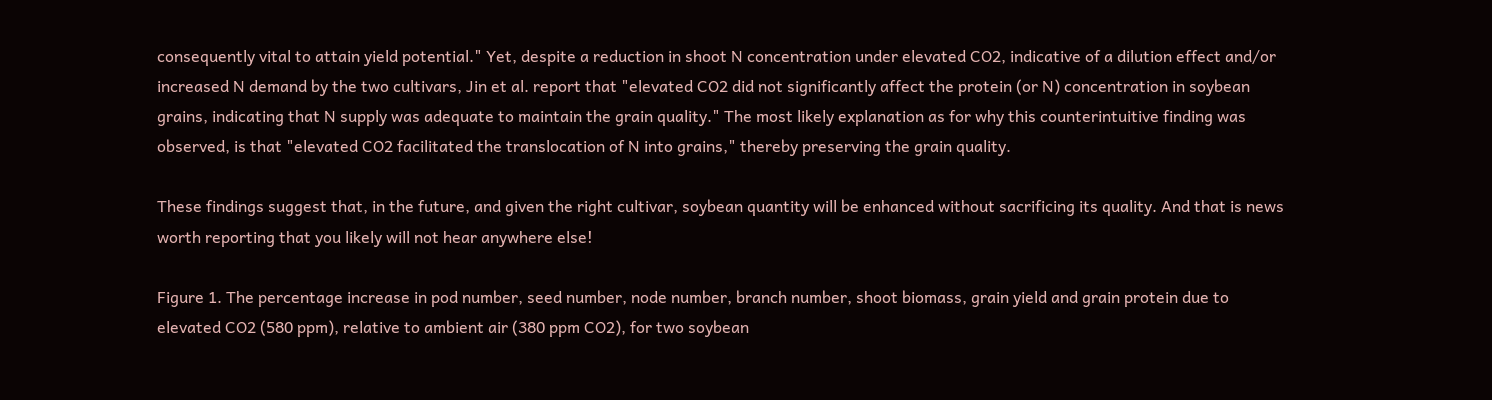consequently vital to attain yield potential." Yet, despite a reduction in shoot N concentration under elevated CO2, indicative of a dilution effect and/or increased N demand by the two cultivars, Jin et al. report that "elevated CO2 did not significantly affect the protein (or N) concentration in soybean grains, indicating that N supply was adequate to maintain the grain quality." The most likely explanation as for why this counterintuitive finding was observed, is that "elevated CO2 facilitated the translocation of N into grains," thereby preserving the grain quality.

These findings suggest that, in the future, and given the right cultivar, soybean quantity will be enhanced without sacrificing its quality. And that is news worth reporting that you likely will not hear anywhere else!

Figure 1. The percentage increase in pod number, seed number, node number, branch number, shoot biomass, grain yield and grain protein due to elevated CO2 (580 ppm), relative to ambient air (380 ppm CO2), for two soybean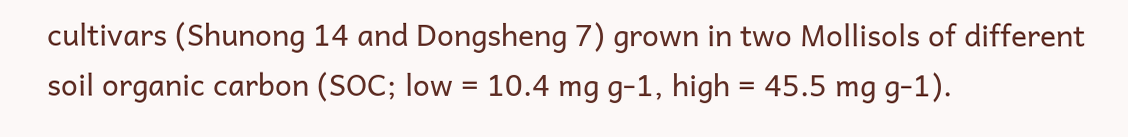cultivars (Shunong 14 and Dongsheng 7) grown in two Mollisols of different soil organic carbon (SOC; low = 10.4 mg g-1, high = 45.5 mg g-1).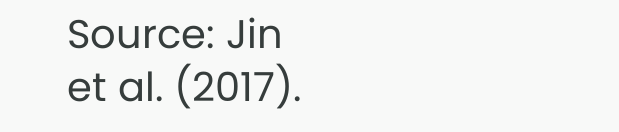Source: Jin et al. (2017).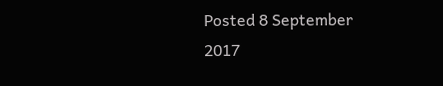Posted 8 September 2017